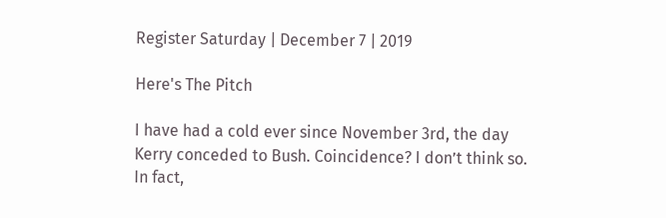Register Saturday | December 7 | 2019

Here's The Pitch

I have had a cold ever since November 3rd, the day Kerry conceded to Bush. Coincidence? I don’t think so. In fact,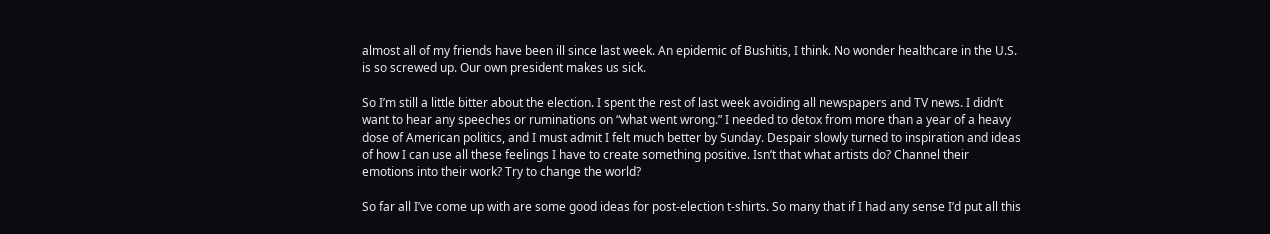almost all of my friends have been ill since last week. An epidemic of Bushitis, I think. No wonder healthcare in the U.S. is so screwed up. Our own president makes us sick.

So I’m still a little bitter about the election. I spent the rest of last week avoiding all newspapers and TV news. I didn’t want to hear any speeches or ruminations on “what went wrong.” I needed to detox from more than a year of a heavy dose of American politics, and I must admit I felt much better by Sunday. Despair slowly turned to inspiration and ideas of how I can use all these feelings I have to create something positive. Isn’t that what artists do? Channel their emotions into their work? Try to change the world?

So far all I’ve come up with are some good ideas for post-election t-shirts. So many that if I had any sense I’d put all this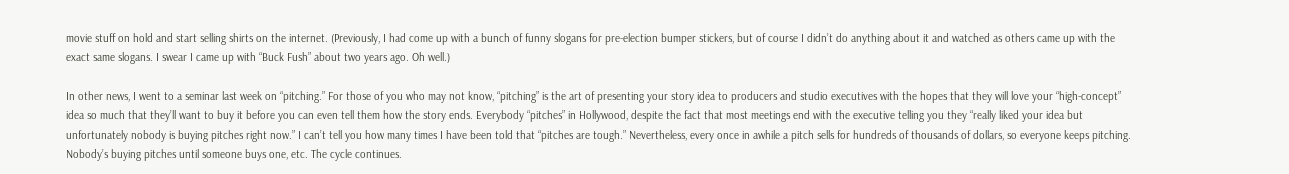movie stuff on hold and start selling shirts on the internet. (Previously, I had come up with a bunch of funny slogans for pre-election bumper stickers, but of course I didn’t do anything about it and watched as others came up with the exact same slogans. I swear I came up with “Buck Fush” about two years ago. Oh well.)

In other news, I went to a seminar last week on “pitching.” For those of you who may not know, “pitching” is the art of presenting your story idea to producers and studio executives with the hopes that they will love your “high-concept” idea so much that they’ll want to buy it before you can even tell them how the story ends. Everybody “pitches” in Hollywood, despite the fact that most meetings end with the executive telling you they “really liked your idea but unfortunately nobody is buying pitches right now.” I can’t tell you how many times I have been told that “pitches are tough.” Nevertheless, every once in awhile a pitch sells for hundreds of thousands of dollars, so everyone keeps pitching. Nobody’s buying pitches until someone buys one, etc. The cycle continues.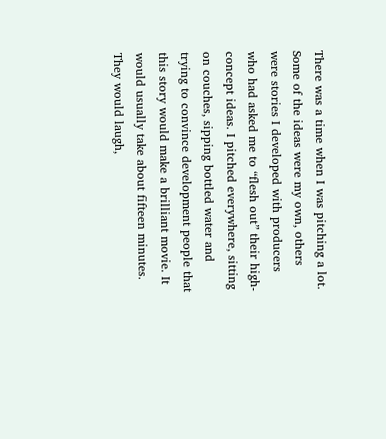There was a time when I was pitching a lot. Some of the ideas were my own, others were stories I developed with producers who had asked me to “flesh out” their high-concept ideas. I pitched everywhere, sitting on couches, sipping bottled water and trying to convince development people that this story would make a brilliant movie. It would usually take about fifteen minutes. They would laugh,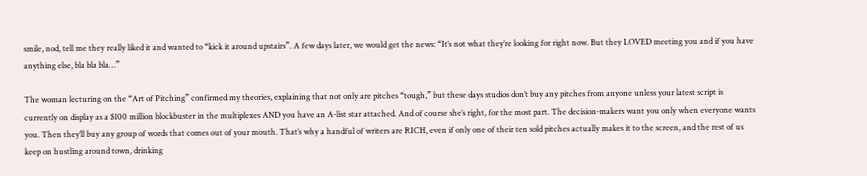smile, nod, tell me they really liked it and wanted to “kick it around upstairs”. A few days later, we would get the news: “It’s not what they’re looking for right now. But they LOVED meeting you and if you have anything else, bla bla bla…”

The woman lecturing on the “Art of Pitching” confirmed my theories, explaining that not only are pitches “tough,” but these days studios don’t buy any pitches from anyone unless your latest script is currently on display as a $100 million blockbuster in the multiplexes AND you have an A-list star attached. And of course she’s right, for the most part. The decision-makers want you only when everyone wants you. Then they’ll buy any group of words that comes out of your mouth. That’s why a handful of writers are RICH, even if only one of their ten sold pitches actually makes it to the screen, and the rest of us keep on hustling around town, drinking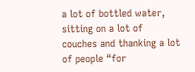a lot of bottled water, sitting on a lot of couches and thanking a lot of people “for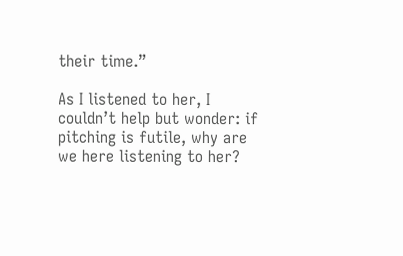their time.”

As I listened to her, I couldn’t help but wonder: if pitching is futile, why are we here listening to her?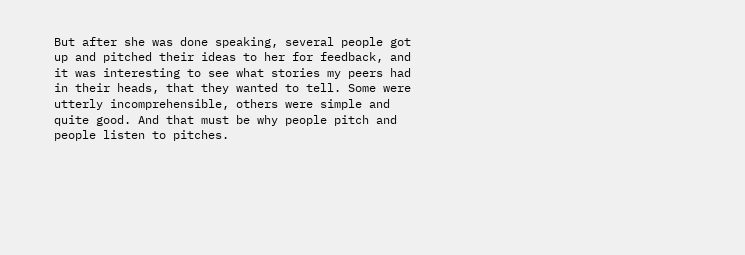But after she was done speaking, several people got up and pitched their ideas to her for feedback, and it was interesting to see what stories my peers had in their heads, that they wanted to tell. Some were utterly incomprehensible, others were simple and quite good. And that must be why people pitch and people listen to pitches.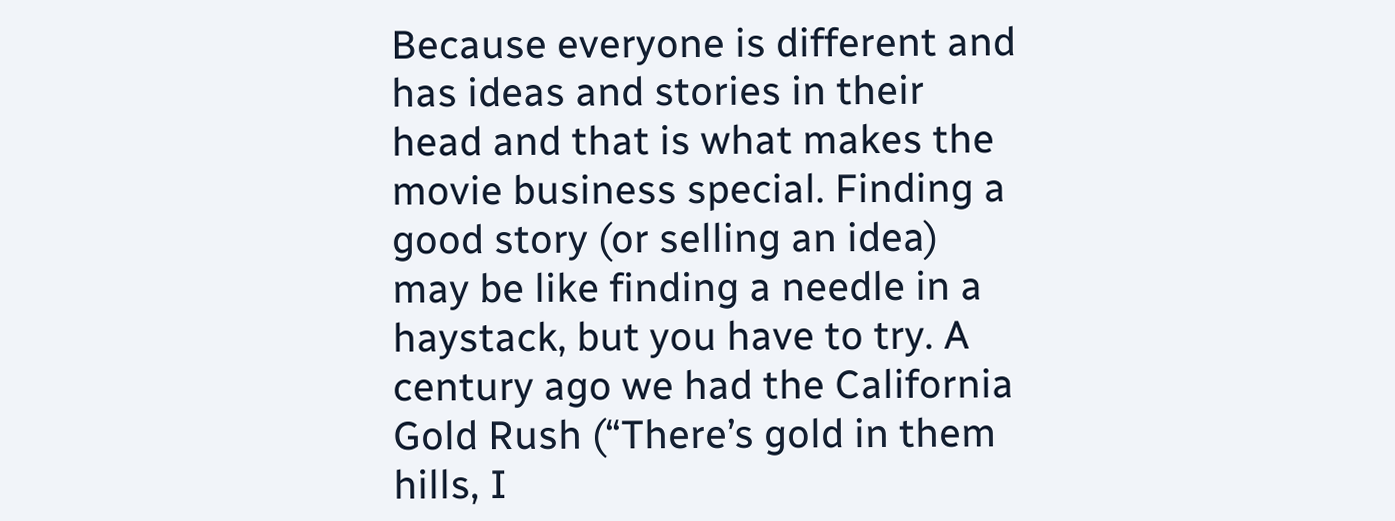Because everyone is different and has ideas and stories in their head and that is what makes the movie business special. Finding a good story (or selling an idea) may be like finding a needle in a haystack, but you have to try. A century ago we had the California Gold Rush (“There’s gold in them hills, I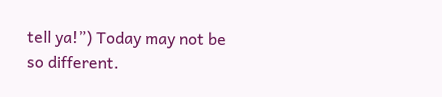tell ya!”) Today may not be so different.